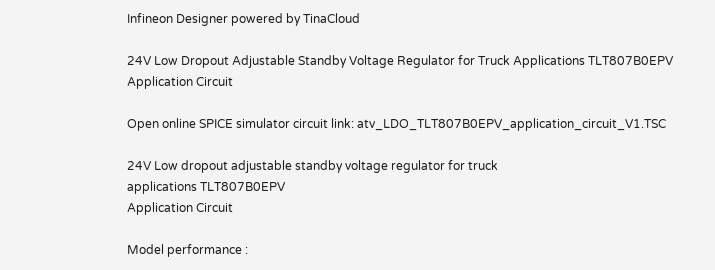Infineon Designer powered by TinaCloud

24V Low Dropout Adjustable Standby Voltage Regulator for Truck Applications TLT807B0EPV Application Circuit

Open online SPICE simulator circuit link: atv_LDO_TLT807B0EPV_application_circuit_V1.TSC

24V Low dropout adjustable standby voltage regulator for truck
applications TLT807B0EPV
Application Circuit

Model performance :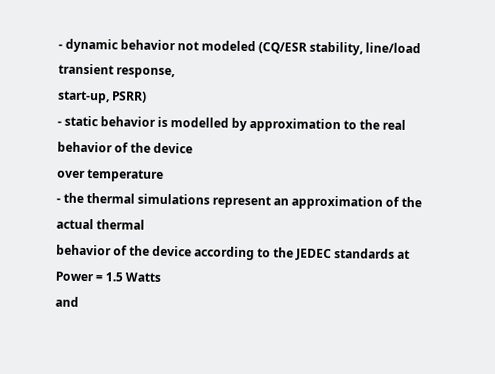- dynamic behavior not modeled (CQ/ESR stability, line/load transient response,
start-up, PSRR)
- static behavior is modelled by approximation to the real behavior of the device
over temperature
- the thermal simulations represent an approximation of the actual thermal
behavior of the device according to the JEDEC standards at Power = 1.5 Watts
and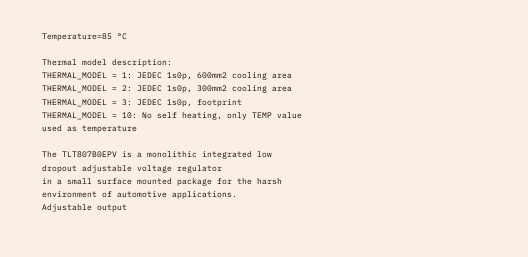Temperature=85 °C

Thermal model description:
THERMAL_MODEL = 1: JEDEC 1s0p, 600mm2 cooling area
THERMAL_MODEL = 2: JEDEC 1s0p, 300mm2 cooling area
THERMAL_MODEL = 3: JEDEC 1s0p, footprint
THERMAL_MODEL = 10: No self heating, only TEMP value used as temperature

The TLT807B0EPV is a monolithic integrated low dropout adjustable voltage regulator
in a small surface mounted package for the harsh environment of automotive applications.
Adjustable output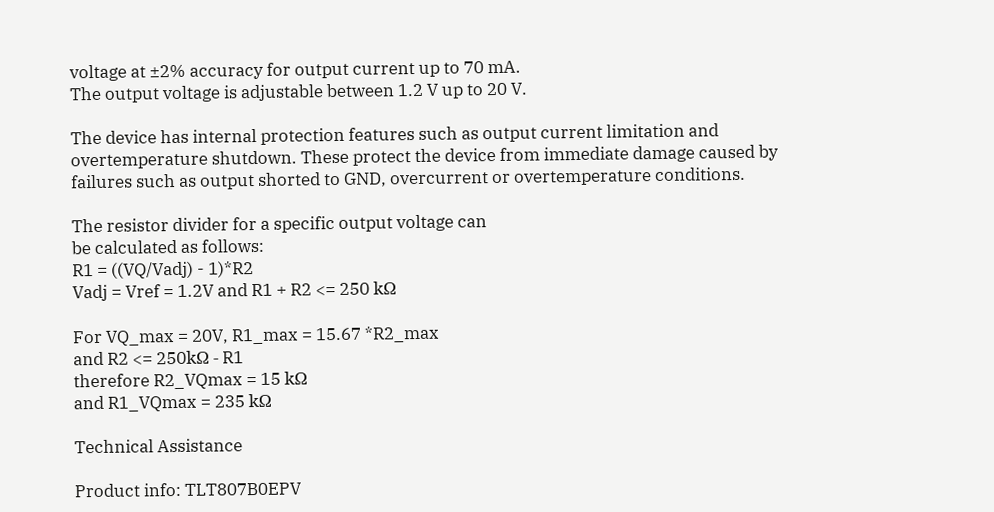voltage at ±2% accuracy for output current up to 70 mA.
The output voltage is adjustable between 1.2 V up to 20 V.

The device has internal protection features such as output current limitation and
overtemperature shutdown. These protect the device from immediate damage caused by
failures such as output shorted to GND, overcurrent or overtemperature conditions.

The resistor divider for a specific output voltage can
be calculated as follows:
R1 = ((VQ/Vadj) - 1)*R2
Vadj = Vref = 1.2V and R1 + R2 <= 250 kΩ

For VQ_max = 20V, R1_max = 15.67 *R2_max
and R2 <= 250kΩ - R1
therefore R2_VQmax = 15 kΩ
and R1_VQmax = 235 kΩ

Technical Assistance

Product info: TLT807B0EPV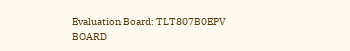Evaluation Board: TLT807B0EPV BOARD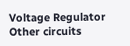Voltage Regulator
Other circuits